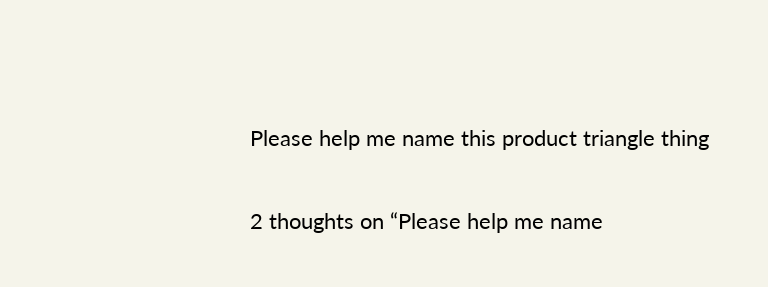Please help me name this product triangle thing

2 thoughts on “Please help me name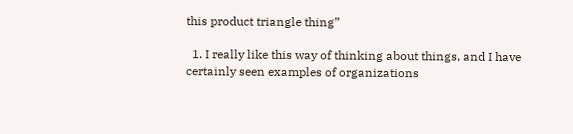this product triangle thing”

  1. I really like this way of thinking about things, and I have certainly seen examples of organizations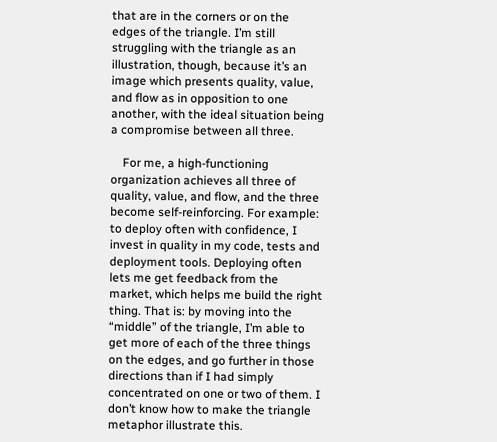that are in the corners or on the edges of the triangle. I’m still struggling with the triangle as an illustration, though, because it’s an image which presents quality, value, and flow as in opposition to one another, with the ideal situation being a compromise between all three.

    For me, a high-functioning organization achieves all three of quality, value, and flow, and the three become self-reinforcing. For example: to deploy often with confidence, I invest in quality in my code, tests and deployment tools. Deploying often lets me get feedback from the market, which helps me build the right thing. That is: by moving into the “middle” of the triangle, I’m able to get more of each of the three things on the edges, and go further in those directions than if I had simply concentrated on one or two of them. I don’t know how to make the triangle metaphor illustrate this.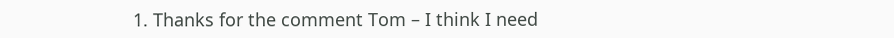1. Thanks for the comment Tom – I think I need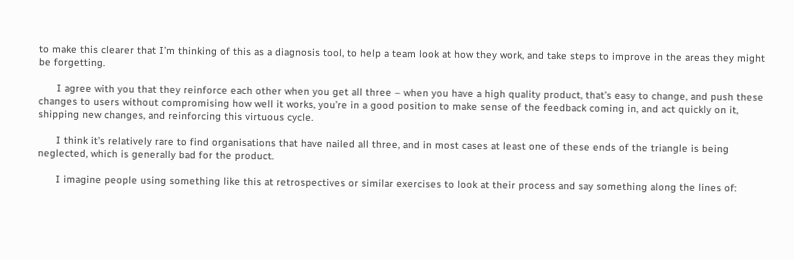to make this clearer that I’m thinking of this as a diagnosis tool, to help a team look at how they work, and take steps to improve in the areas they might be forgetting.

      I agree with you that they reinforce each other when you get all three – when you have a high quality product, that’s easy to change, and push these changes to users without compromising how well it works, you’re in a good position to make sense of the feedback coming in, and act quickly on it, shipping new changes, and reinforcing this virtuous cycle.

      I think it’s relatively rare to find organisations that have nailed all three, and in most cases at least one of these ends of the triangle is being neglected, which is generally bad for the product.

      I imagine people using something like this at retrospectives or similar exercises to look at their process and say something along the lines of: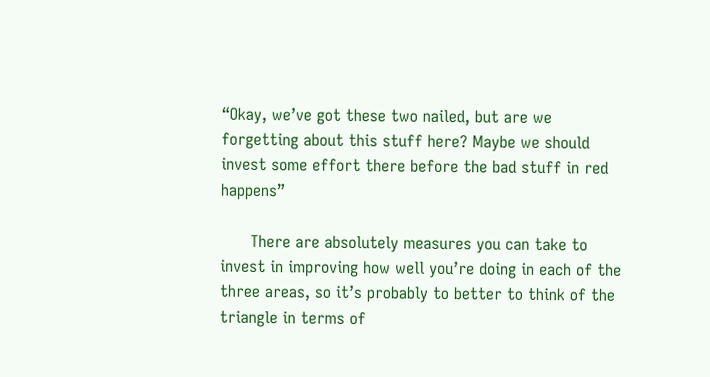“Okay, we’ve got these two nailed, but are we forgetting about this stuff here? Maybe we should invest some effort there before the bad stuff in red happens”

      There are absolutely measures you can take to invest in improving how well you’re doing in each of the three areas, so it’s probably to better to think of the triangle in terms of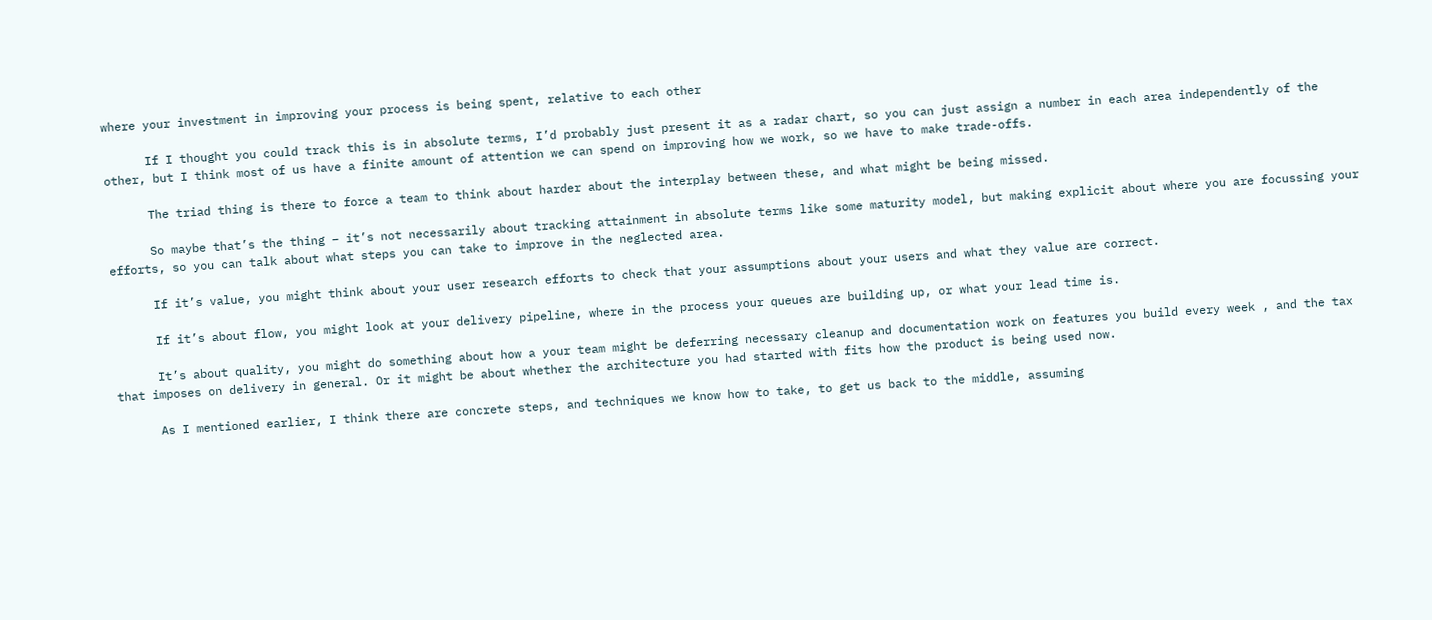where your investment in improving your process is being spent, relative to each other

      If I thought you could track this is in absolute terms, I’d probably just present it as a radar chart, so you can just assign a number in each area independently of the other, but I think most of us have a finite amount of attention we can spend on improving how we work, so we have to make trade-offs.

      The triad thing is there to force a team to think about harder about the interplay between these, and what might be being missed.

      So maybe that’s the thing – it’s not necessarily about tracking attainment in absolute terms like some maturity model, but making explicit about where you are focussing your efforts, so you can talk about what steps you can take to improve in the neglected area.

      If it’s value, you might think about your user research efforts to check that your assumptions about your users and what they value are correct.

      If it’s about flow, you might look at your delivery pipeline, where in the process your queues are building up, or what your lead time is.

      It’s about quality, you might do something about how a your team might be deferring necessary cleanup and documentation work on features you build every week , and the tax that imposes on delivery in general. Or it might be about whether the architecture you had started with fits how the product is being used now.

      As I mentioned earlier, I think there are concrete steps, and techniques we know how to take, to get us back to the middle, assuming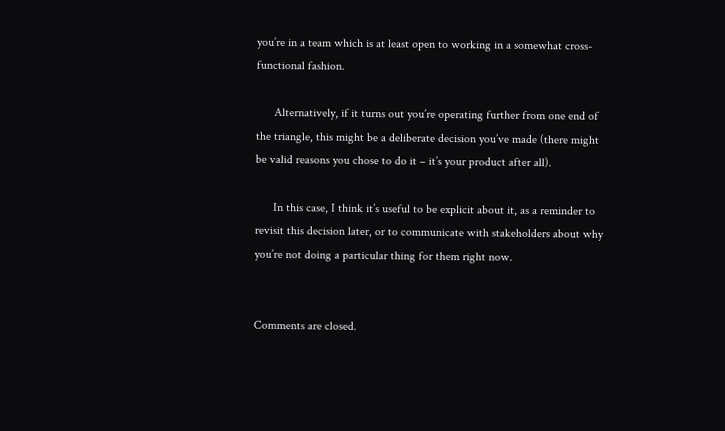you’re in a team which is at least open to working in a somewhat cross-functional fashion.

      Alternatively, if it turns out you’re operating further from one end of the triangle, this might be a deliberate decision you’ve made (there might be valid reasons you chose to do it – it’s your product after all).

      In this case, I think it’s useful to be explicit about it, as a reminder to revisit this decision later, or to communicate with stakeholders about why you’re not doing a particular thing for them right now.


Comments are closed.